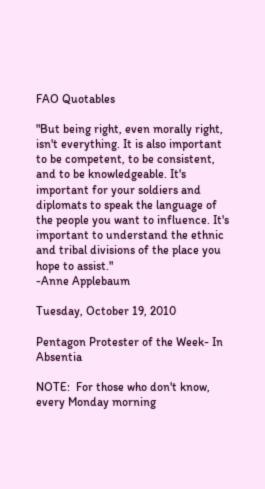FAO Quotables

"But being right, even morally right, isn't everything. It is also important to be competent, to be consistent, and to be knowledgeable. It's important for your soldiers and diplomats to speak the language of the people you want to influence. It's important to understand the ethnic and tribal divisions of the place you hope to assist."
-Anne Applebaum

Tuesday, October 19, 2010

Pentagon Protester of the Week- In Absentia

NOTE:  For those who don't know,  every Monday morning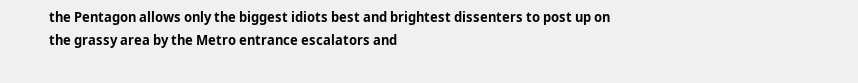the Pentagon allows only the biggest idiots best and brightest dissenters to post up on the grassy area by the Metro entrance escalators and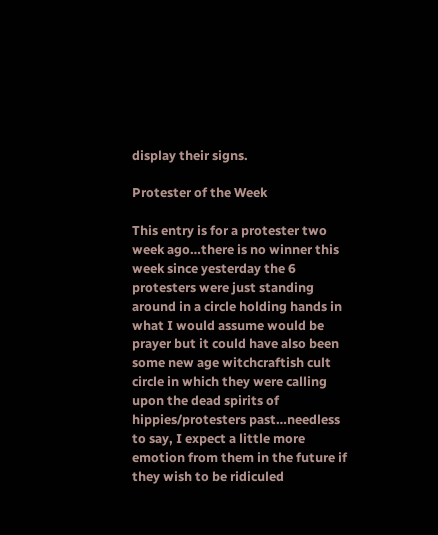display their signs.

Protester of the Week

This entry is for a protester two week ago…there is no winner this week since yesterday the 6 protesters were just standing around in a circle holding hands in what I would assume would be prayer but it could have also been some new age witchcraftish cult circle in which they were calling upon the dead spirits of hippies/protesters past…needless to say, I expect a little more emotion from them in the future if they wish to be ridiculed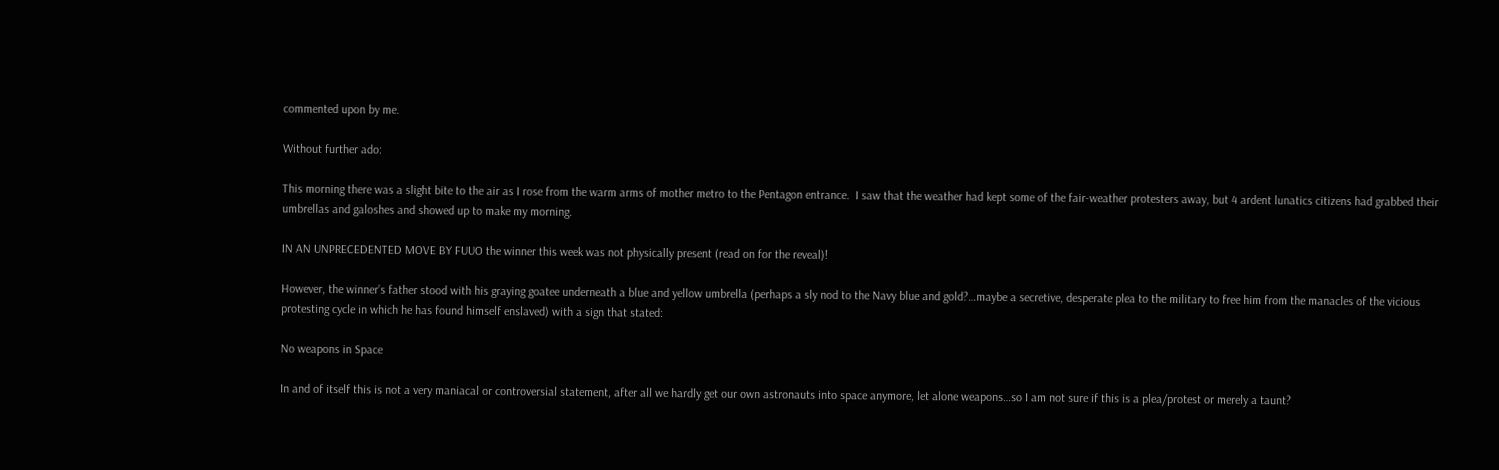commented upon by me.

Without further ado:

This morning there was a slight bite to the air as I rose from the warm arms of mother metro to the Pentagon entrance.  I saw that the weather had kept some of the fair-weather protesters away, but 4 ardent lunatics citizens had grabbed their umbrellas and galoshes and showed up to make my morning.

IN AN UNPRECEDENTED MOVE BY FUUO the winner this week was not physically present (read on for the reveal)!

However, the winner’s father stood with his graying goatee underneath a blue and yellow umbrella (perhaps a sly nod to the Navy blue and gold?…maybe a secretive, desperate plea to the military to free him from the manacles of the vicious protesting cycle in which he has found himself enslaved) with a sign that stated:

No weapons in Space

In and of itself this is not a very maniacal or controversial statement, after all we hardly get our own astronauts into space anymore, let alone weapons…so I am not sure if this is a plea/protest or merely a taunt?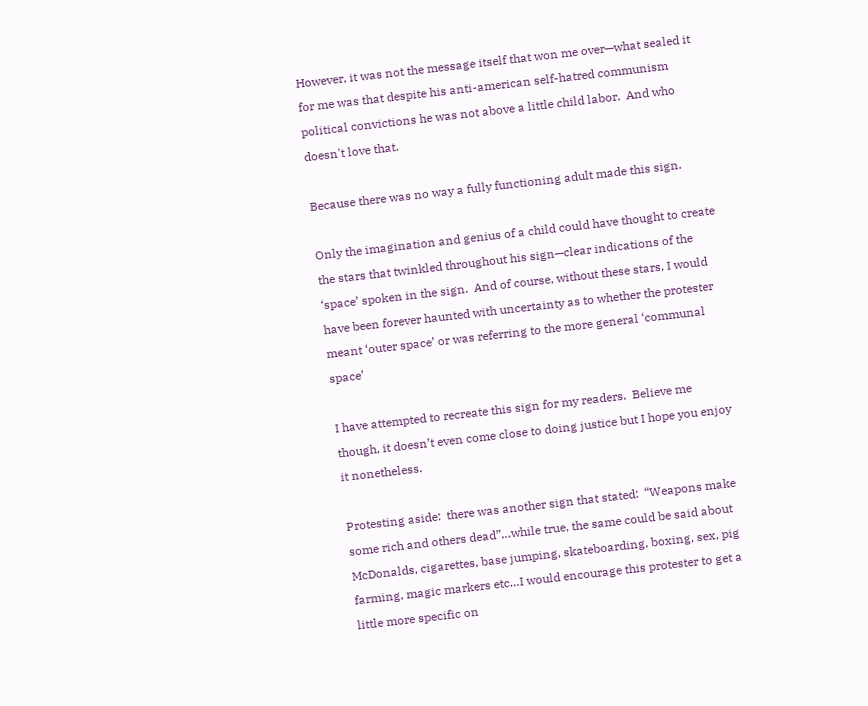However, it was not the message itself that won me over—what sealed it for me was that despite his anti-american self-hatred communism political convictions he was not above a little child labor.  And who doesn't love that.

Because there was no way a fully functioning adult made this sign.

Only the imagination and genius of a child could have thought to create the stars that twinkled throughout his sign—clear indications of the ‘space’ spoken in the sign.  And of course, without these stars, I would have been forever haunted with uncertainty as to whether the protester meant ‘outer space’ or was referring to the more general ‘communal space’

I have attempted to recreate this sign for my readers.  Believe me though, it doesn’t even come close to doing justice but I hope you enjoy it nonetheless.

Protesting aside:  there was another sign that stated:  “Weapons make some rich and others dead”…while true, the same could be said about McDonalds, cigarettes, base jumping, skateboarding, boxing, sex, pig farming, magic markers etc…I would encourage this protester to get a little more specific on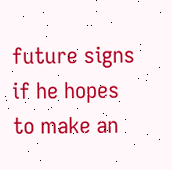future signs if he hopes to make an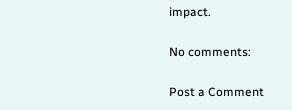impact.

No comments:

Post a Comment